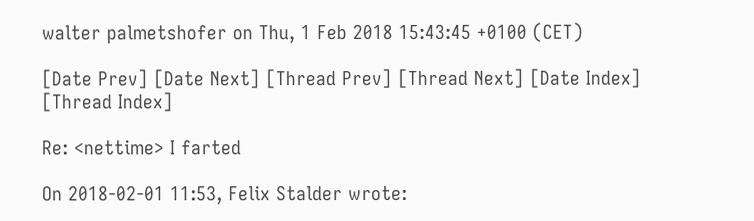walter palmetshofer on Thu, 1 Feb 2018 15:43:45 +0100 (CET)

[Date Prev] [Date Next] [Thread Prev] [Thread Next] [Date Index] [Thread Index]

Re: <nettime> I farted

On 2018-02-01 11:53, Felix Stalder wrote: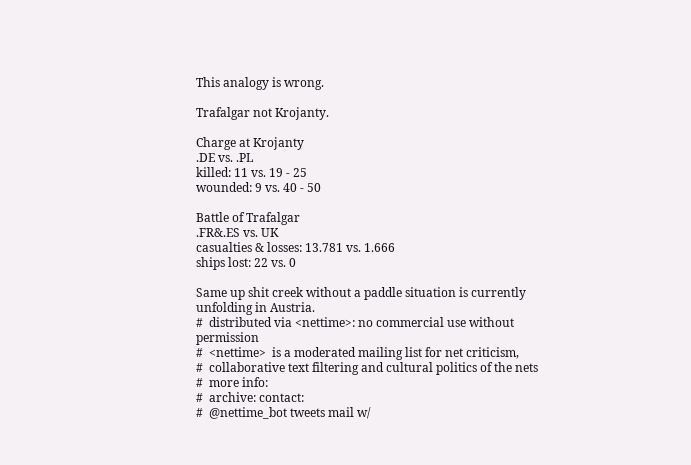This analogy is wrong.

Trafalgar not Krojanty.

Charge at Krojanty
.DE vs. .PL
killed: 11 vs. 19 - 25
wounded: 9 vs. 40 - 50

Battle of Trafalgar
.FR&.ES vs. UK
casualties & losses: 13.781 vs. 1.666
ships lost: 22 vs. 0

Same up shit creek without a paddle situation is currently unfolding in Austria.
#  distributed via <nettime>: no commercial use without permission
#  <nettime>  is a moderated mailing list for net criticism,
#  collaborative text filtering and cultural politics of the nets
#  more info:
#  archive: contact:
#  @nettime_bot tweets mail w/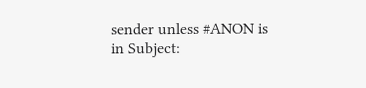sender unless #ANON is in Subject: